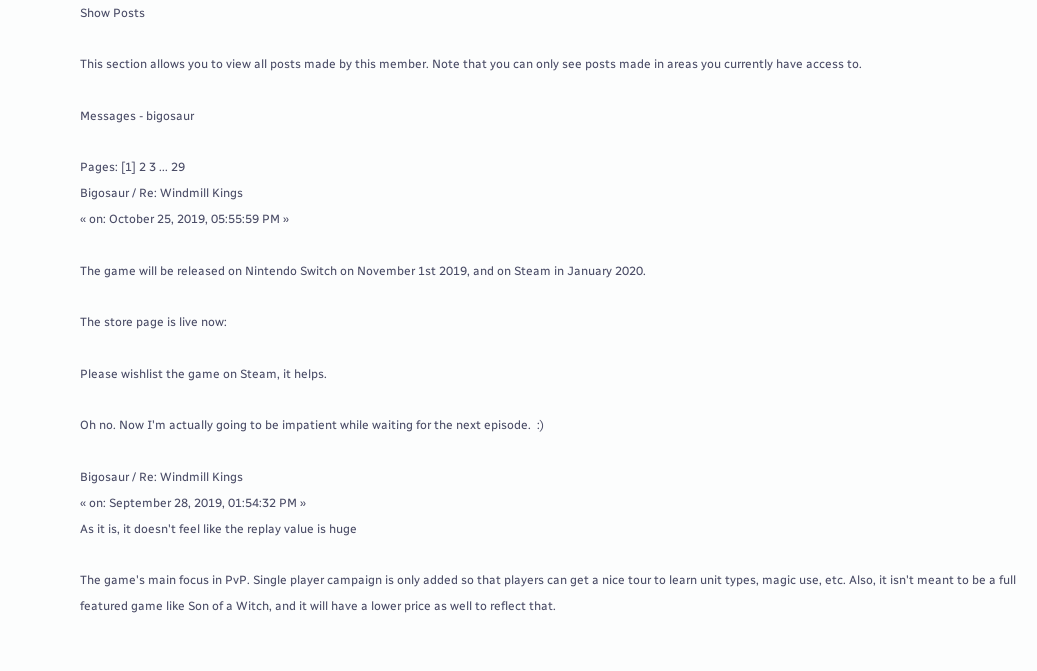Show Posts

This section allows you to view all posts made by this member. Note that you can only see posts made in areas you currently have access to.

Messages - bigosaur

Pages: [1] 2 3 ... 29
Bigosaur / Re: Windmill Kings
« on: October 25, 2019, 05:55:59 PM »

The game will be released on Nintendo Switch on November 1st 2019, and on Steam in January 2020.

The store page is live now:

Please wishlist the game on Steam, it helps.

Oh no. Now I'm actually going to be impatient while waiting for the next episode.  :)

Bigosaur / Re: Windmill Kings
« on: September 28, 2019, 01:54:32 PM »
As it is, it doesn't feel like the replay value is huge

The game's main focus in PvP. Single player campaign is only added so that players can get a nice tour to learn unit types, magic use, etc. Also, it isn't meant to be a full featured game like Son of a Witch, and it will have a lower price as well to reflect that.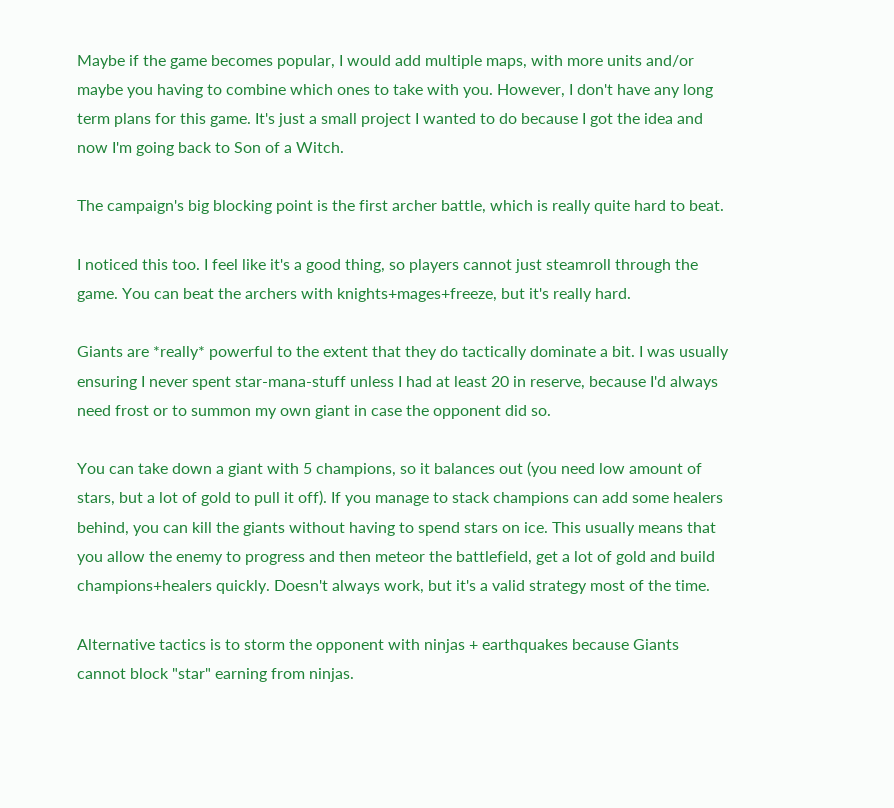Maybe if the game becomes popular, I would add multiple maps, with more units and/or maybe you having to combine which ones to take with you. However, I don't have any long term plans for this game. It's just a small project I wanted to do because I got the idea and now I'm going back to Son of a Witch.

The campaign's big blocking point is the first archer battle, which is really quite hard to beat.

I noticed this too. I feel like it's a good thing, so players cannot just steamroll through the game. You can beat the archers with knights+mages+freeze, but it's really hard.

Giants are *really* powerful to the extent that they do tactically dominate a bit. I was usually ensuring I never spent star-mana-stuff unless I had at least 20 in reserve, because I'd always need frost or to summon my own giant in case the opponent did so.

You can take down a giant with 5 champions, so it balances out (you need low amount of stars, but a lot of gold to pull it off). If you manage to stack champions can add some healers behind, you can kill the giants without having to spend stars on ice. This usually means that you allow the enemy to progress and then meteor the battlefield, get a lot of gold and build champions+healers quickly. Doesn't always work, but it's a valid strategy most of the time.

Alternative tactics is to storm the opponent with ninjas + earthquakes because Giants cannot block "star" earning from ninjas.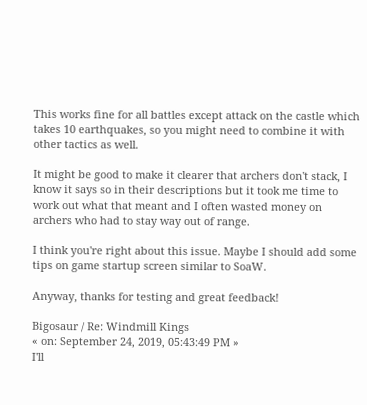This works fine for all battles except attack on the castle which takes 10 earthquakes, so you might need to combine it with other tactics as well.

It might be good to make it clearer that archers don't stack, I know it says so in their descriptions but it took me time to work out what that meant and I often wasted money on archers who had to stay way out of range.

I think you're right about this issue. Maybe I should add some tips on game startup screen similar to SoaW.

Anyway, thanks for testing and great feedback!

Bigosaur / Re: Windmill Kings
« on: September 24, 2019, 05:43:49 PM »
I'll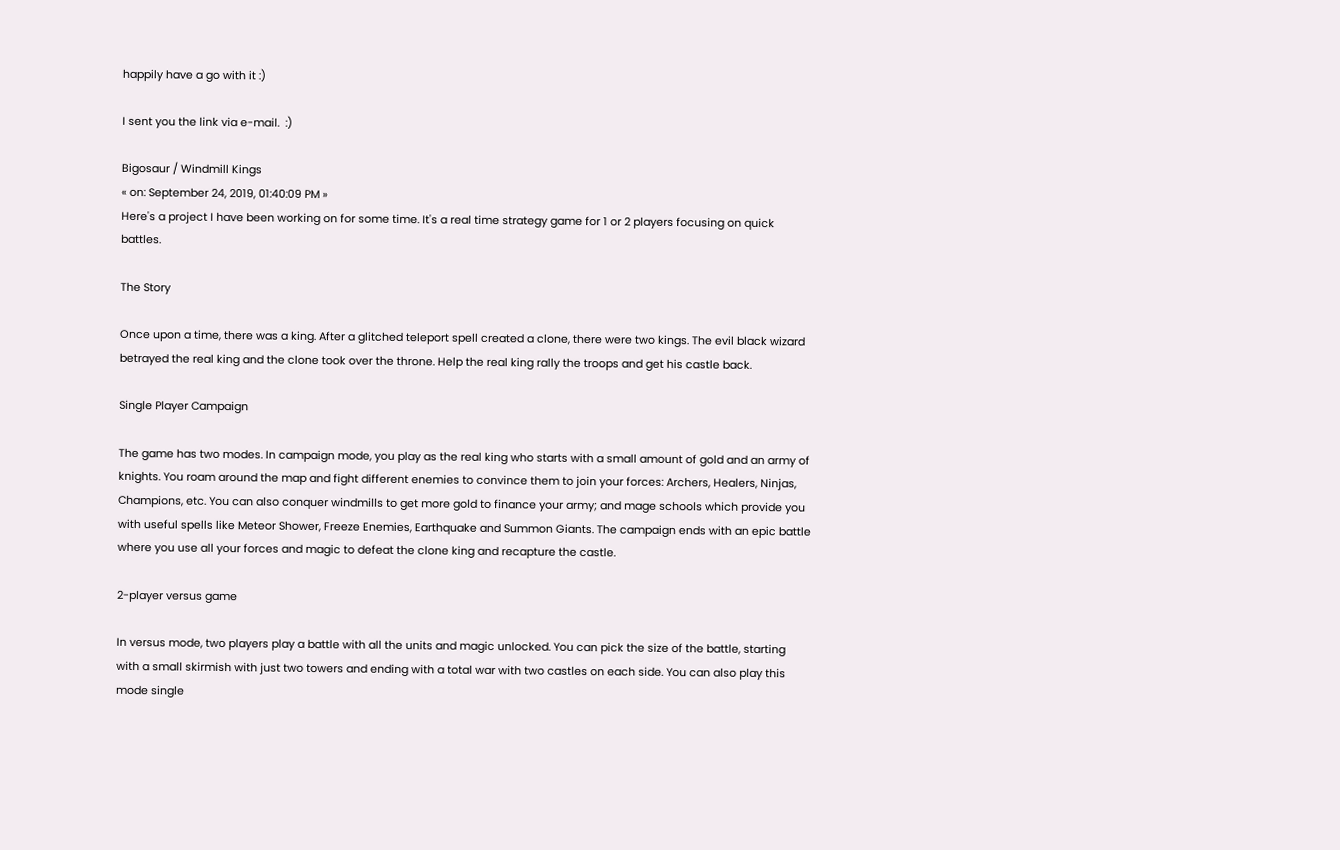happily have a go with it :)

I sent you the link via e-mail.  :)

Bigosaur / Windmill Kings
« on: September 24, 2019, 01:40:09 PM »
Here's a project I have been working on for some time. It's a real time strategy game for 1 or 2 players focusing on quick battles.

The Story

Once upon a time, there was a king. After a glitched teleport spell created a clone, there were two kings. The evil black wizard betrayed the real king and the clone took over the throne. Help the real king rally the troops and get his castle back.

Single Player Campaign

The game has two modes. In campaign mode, you play as the real king who starts with a small amount of gold and an army of knights. You roam around the map and fight different enemies to convince them to join your forces: Archers, Healers, Ninjas, Champions, etc. You can also conquer windmills to get more gold to finance your army; and mage schools which provide you with useful spells like Meteor Shower, Freeze Enemies, Earthquake and Summon Giants. The campaign ends with an epic battle where you use all your forces and magic to defeat the clone king and recapture the castle.

2-player versus game

In versus mode, two players play a battle with all the units and magic unlocked. You can pick the size of the battle, starting with a small skirmish with just two towers and ending with a total war with two castles on each side. You can also play this mode single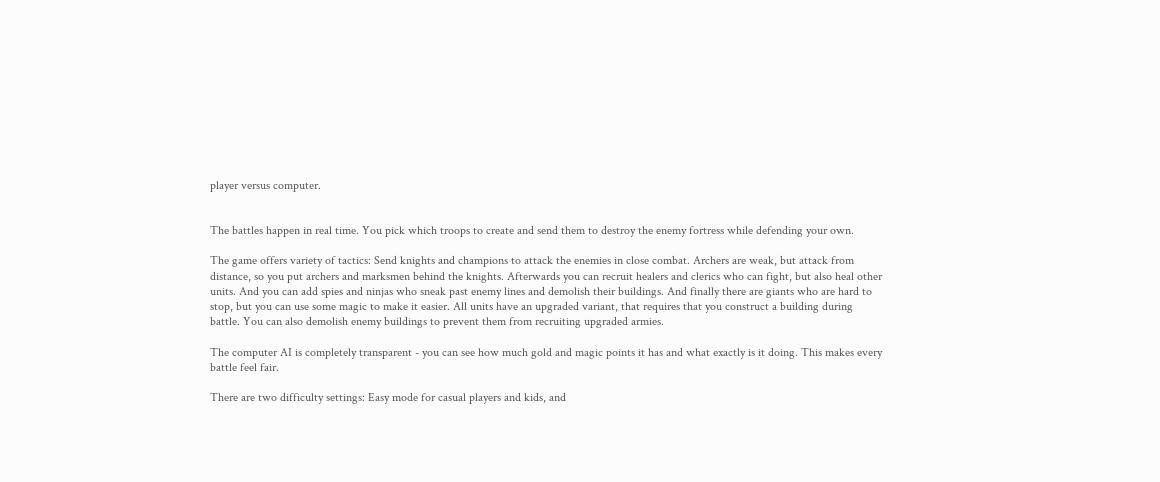player versus computer.


The battles happen in real time. You pick which troops to create and send them to destroy the enemy fortress while defending your own.

The game offers variety of tactics: Send knights and champions to attack the enemies in close combat. Archers are weak, but attack from distance, so you put archers and marksmen behind the knights. Afterwards you can recruit healers and clerics who can fight, but also heal other units. And you can add spies and ninjas who sneak past enemy lines and demolish their buildings. And finally there are giants who are hard to stop, but you can use some magic to make it easier. All units have an upgraded variant, that requires that you construct a building during battle. You can also demolish enemy buildings to prevent them from recruiting upgraded armies.

The computer AI is completely transparent - you can see how much gold and magic points it has and what exactly is it doing. This makes every battle feel fair.

There are two difficulty settings: Easy mode for casual players and kids, and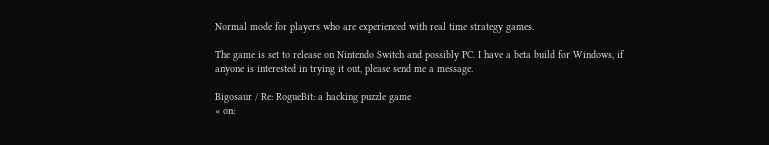Normal mode for players who are experienced with real time strategy games.

The game is set to release on Nintendo Switch and possibly PC. I have a beta build for Windows, if anyone is interested in trying it out, please send me a message.

Bigosaur / Re: RogueBit: a hacking puzzle game
« on: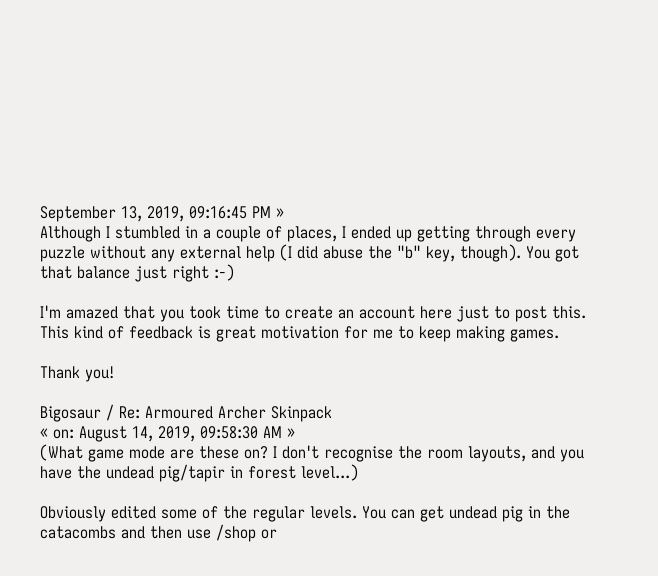September 13, 2019, 09:16:45 PM »
Although I stumbled in a couple of places, I ended up getting through every puzzle without any external help (I did abuse the "b" key, though). You got that balance just right :-)

I'm amazed that you took time to create an account here just to post this. This kind of feedback is great motivation for me to keep making games.

Thank you!

Bigosaur / Re: Armoured Archer Skinpack
« on: August 14, 2019, 09:58:30 AM »
(What game mode are these on? I don't recognise the room layouts, and you have the undead pig/tapir in forest level...)

Obviously edited some of the regular levels. You can get undead pig in the catacombs and then use /shop or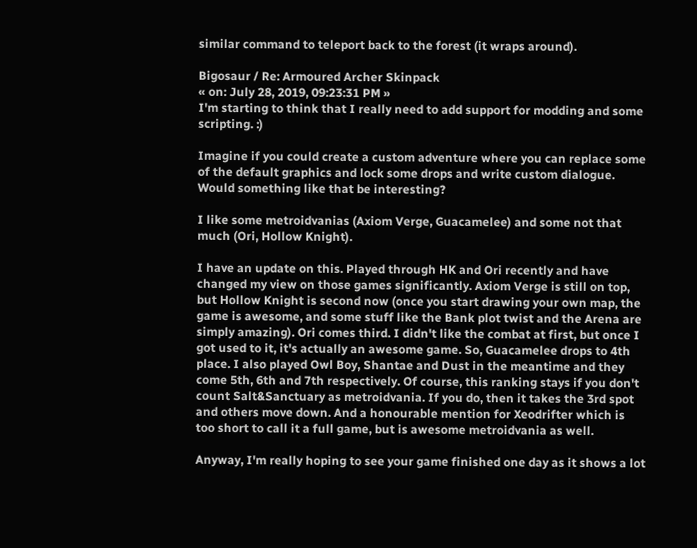similar command to teleport back to the forest (it wraps around).

Bigosaur / Re: Armoured Archer Skinpack
« on: July 28, 2019, 09:23:31 PM »
I'm starting to think that I really need to add support for modding and some scripting. :)

Imagine if you could create a custom adventure where you can replace some of the default graphics and lock some drops and write custom dialogue. Would something like that be interesting?

I like some metroidvanias (Axiom Verge, Guacamelee) and some not that much (Ori, Hollow Knight).

I have an update on this. Played through HK and Ori recently and have changed my view on those games significantly. Axiom Verge is still on top, but Hollow Knight is second now (once you start drawing your own map, the game is awesome, and some stuff like the Bank plot twist and the Arena are simply amazing). Ori comes third. I didn't like the combat at first, but once I got used to it, it's actually an awesome game. So, Guacamelee drops to 4th place. I also played Owl Boy, Shantae and Dust in the meantime and they come 5th, 6th and 7th respectively. Of course, this ranking stays if you don't count Salt&Sanctuary as metroidvania. If you do, then it takes the 3rd spot and others move down. And a honourable mention for Xeodrifter which is too short to call it a full game, but is awesome metroidvania as well.

Anyway, I'm really hoping to see your game finished one day as it shows a lot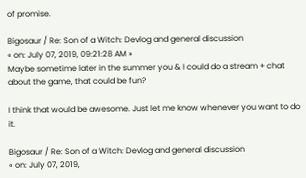of promise.

Bigosaur / Re: Son of a Witch: Devlog and general discussion
« on: July 07, 2019, 09:21:28 AM »
Maybe sometime later in the summer you & I could do a stream + chat about the game, that could be fun?

I think that would be awesome. Just let me know whenever you want to do it.

Bigosaur / Re: Son of a Witch: Devlog and general discussion
« on: July 07, 2019,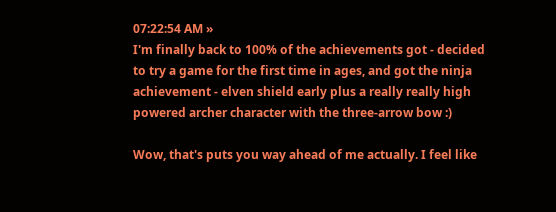07:22:54 AM »
I'm finally back to 100% of the achievements got - decided to try a game for the first time in ages, and got the ninja achievement - elven shield early plus a really really high powered archer character with the three-arrow bow :)

Wow, that's puts you way ahead of me actually. I feel like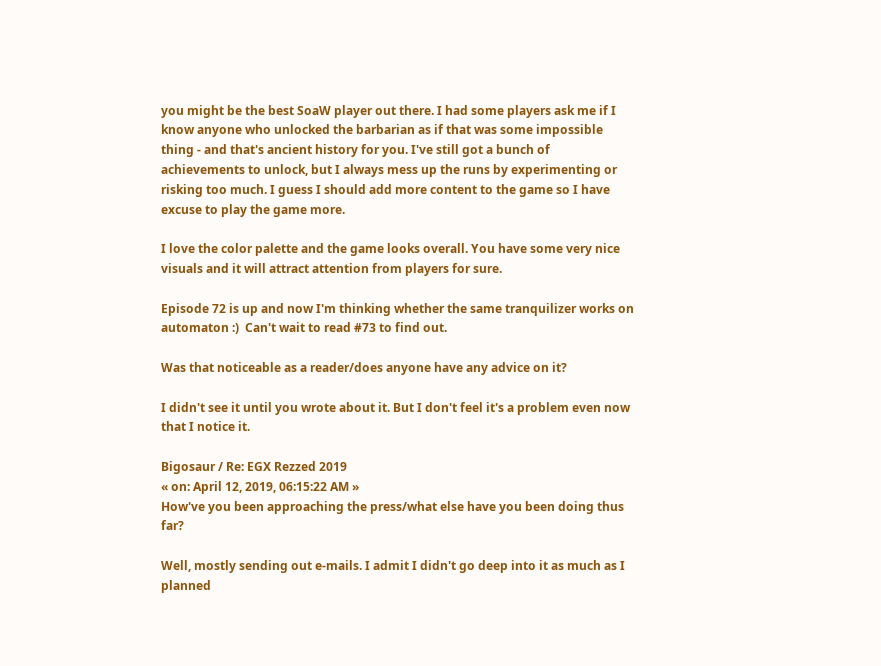you might be the best SoaW player out there. I had some players ask me if I know anyone who unlocked the barbarian as if that was some impossible thing - and that's ancient history for you. I've still got a bunch of achievements to unlock, but I always mess up the runs by experimenting or risking too much. I guess I should add more content to the game so I have excuse to play the game more.

I love the color palette and the game looks overall. You have some very nice visuals and it will attract attention from players for sure.

Episode 72 is up and now I'm thinking whether the same tranquilizer works on automaton :)  Can't wait to read #73 to find out.

Was that noticeable as a reader/does anyone have any advice on it?

I didn't see it until you wrote about it. But I don't feel it's a problem even now that I notice it.

Bigosaur / Re: EGX Rezzed 2019
« on: April 12, 2019, 06:15:22 AM »
How've you been approaching the press/what else have you been doing thus far?

Well, mostly sending out e-mails. I admit I didn't go deep into it as much as I planned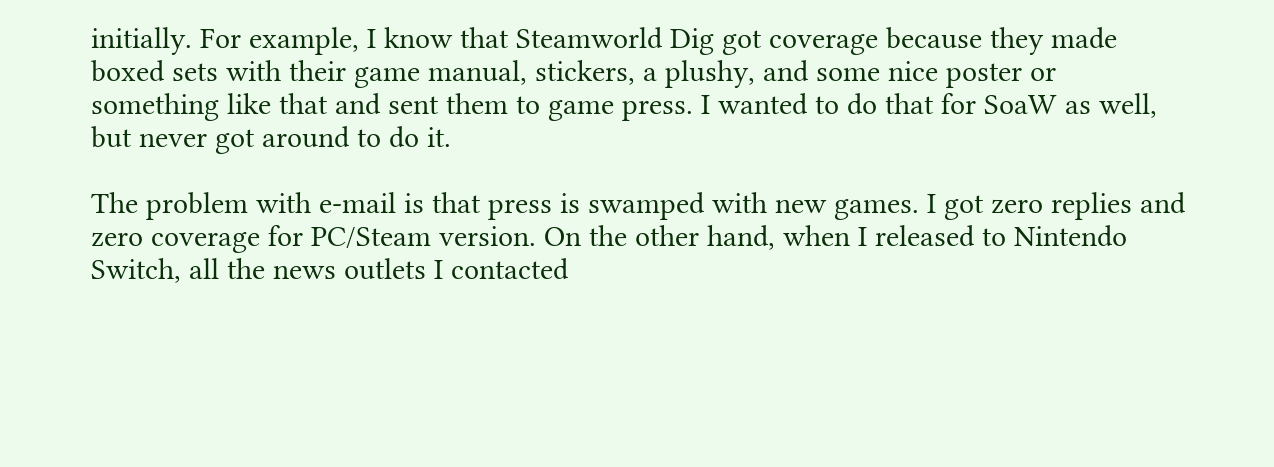initially. For example, I know that Steamworld Dig got coverage because they made boxed sets with their game manual, stickers, a plushy, and some nice poster or something like that and sent them to game press. I wanted to do that for SoaW as well, but never got around to do it.

The problem with e-mail is that press is swamped with new games. I got zero replies and zero coverage for PC/Steam version. On the other hand, when I released to Nintendo Switch, all the news outlets I contacted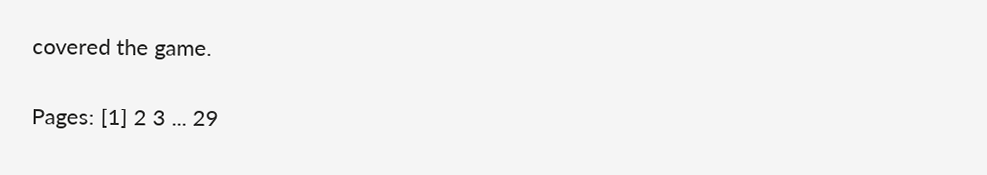covered the game.

Pages: [1] 2 3 ... 29